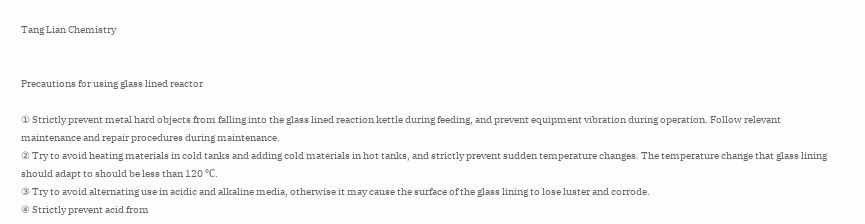Tang Lian Chemistry


Precautions for using glass lined reactor

① Strictly prevent metal hard objects from falling into the glass lined reaction kettle during feeding, and prevent equipment vibration during operation. Follow relevant maintenance and repair procedures during maintenance.
② Try to avoid heating materials in cold tanks and adding cold materials in hot tanks, and strictly prevent sudden temperature changes. The temperature change that glass lining should adapt to should be less than 120 ℃.
③ Try to avoid alternating use in acidic and alkaline media, otherwise it may cause the surface of the glass lining to lose luster and corrode.
④ Strictly prevent acid from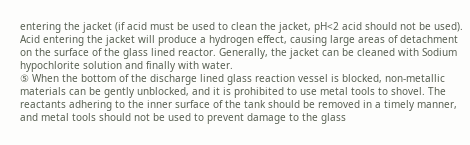entering the jacket (if acid must be used to clean the jacket, pH<2 acid should not be used). Acid entering the jacket will produce a hydrogen effect, causing large areas of detachment on the surface of the glass lined reactor. Generally, the jacket can be cleaned with Sodium hypochlorite solution and finally with water.
⑤ When the bottom of the discharge lined glass reaction vessel is blocked, non-metallic materials can be gently unblocked, and it is prohibited to use metal tools to shovel. The reactants adhering to the inner surface of the tank should be removed in a timely manner, and metal tools should not be used to prevent damage to the glass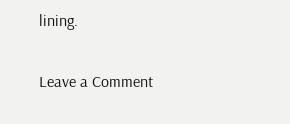lining.

Leave a Comment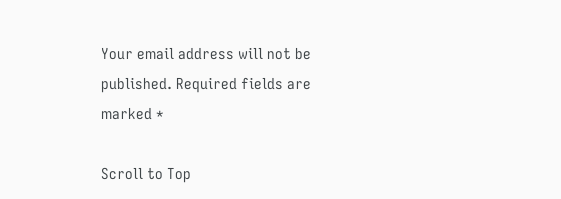Your email address will not be published. Required fields are marked *

Scroll to Top